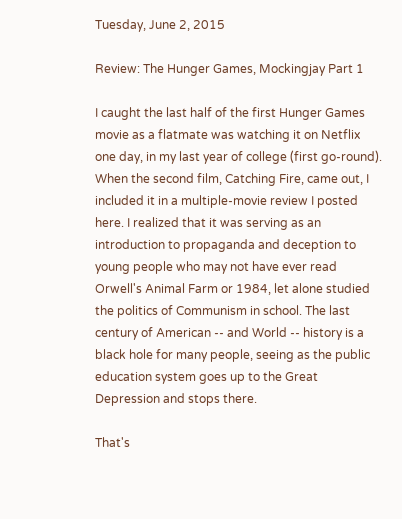Tuesday, June 2, 2015

Review: The Hunger Games, Mockingjay Part 1

I caught the last half of the first Hunger Games movie as a flatmate was watching it on Netflix one day, in my last year of college (first go-round). When the second film, Catching Fire, came out, I included it in a multiple-movie review I posted here. I realized that it was serving as an introduction to propaganda and deception to young people who may not have ever read Orwell's Animal Farm or 1984, let alone studied the politics of Communism in school. The last century of American -- and World -- history is a black hole for many people, seeing as the public education system goes up to the Great Depression and stops there.

That's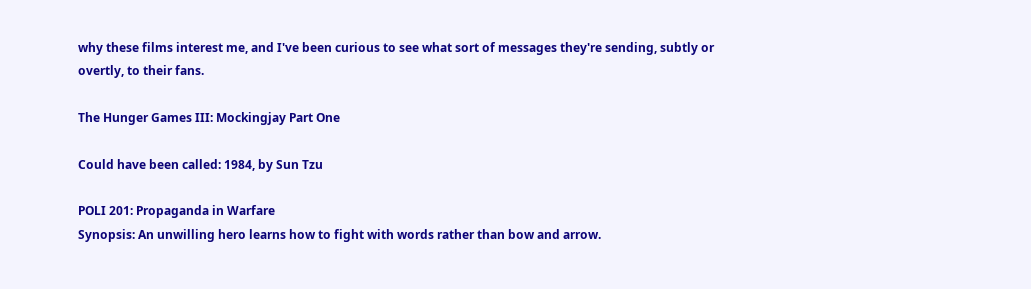why these films interest me, and I've been curious to see what sort of messages they're sending, subtly or overtly, to their fans.

The Hunger Games III: Mockingjay Part One

Could have been called: 1984, by Sun Tzu

POLI 201: Propaganda in Warfare
Synopsis: An unwilling hero learns how to fight with words rather than bow and arrow.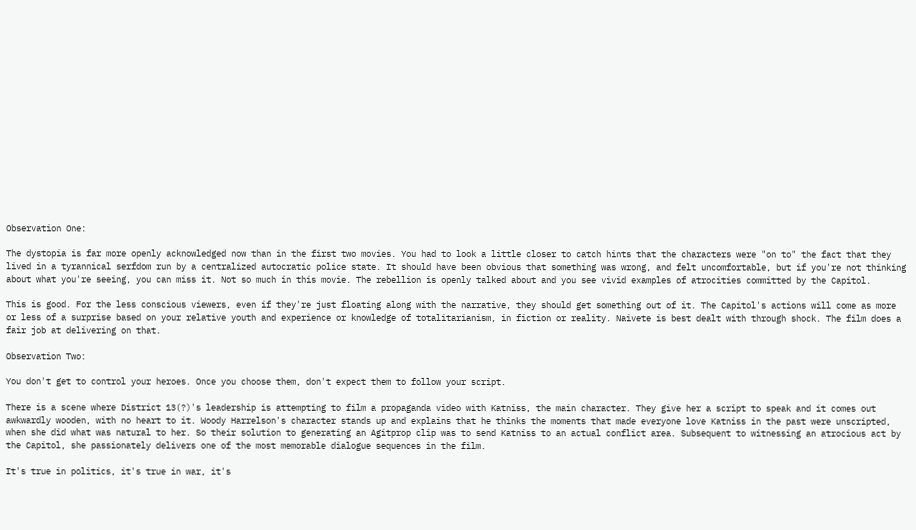Observation One:

The dystopia is far more openly acknowledged now than in the first two movies. You had to look a little closer to catch hints that the characters were "on to" the fact that they lived in a tyrannical serfdom run by a centralized autocratic police state. It should have been obvious that something was wrong, and felt uncomfortable, but if you're not thinking about what you're seeing, you can miss it. Not so much in this movie. The rebellion is openly talked about and you see vivid examples of atrocities committed by the Capitol.

This is good. For the less conscious viewers, even if they're just floating along with the narrative, they should get something out of it. The Capitol's actions will come as more or less of a surprise based on your relative youth and experience or knowledge of totalitarianism, in fiction or reality. Naivete is best dealt with through shock. The film does a fair job at delivering on that.

Observation Two:

You don't get to control your heroes. Once you choose them, don't expect them to follow your script.

There is a scene where District 13(?)'s leadership is attempting to film a propaganda video with Katniss, the main character. They give her a script to speak and it comes out awkwardly wooden, with no heart to it. Woody Harrelson's character stands up and explains that he thinks the moments that made everyone love Katniss in the past were unscripted, when she did what was natural to her. So their solution to generating an Agitprop clip was to send Katniss to an actual conflict area. Subsequent to witnessing an atrocious act by the Capitol, she passionately delivers one of the most memorable dialogue sequences in the film.

It's true in politics, it's true in war, it's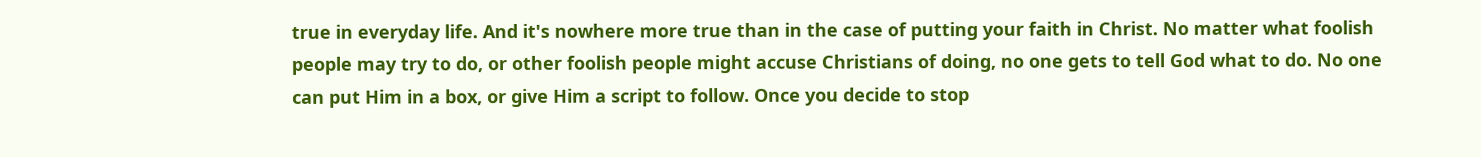true in everyday life. And it's nowhere more true than in the case of putting your faith in Christ. No matter what foolish people may try to do, or other foolish people might accuse Christians of doing, no one gets to tell God what to do. No one can put Him in a box, or give Him a script to follow. Once you decide to stop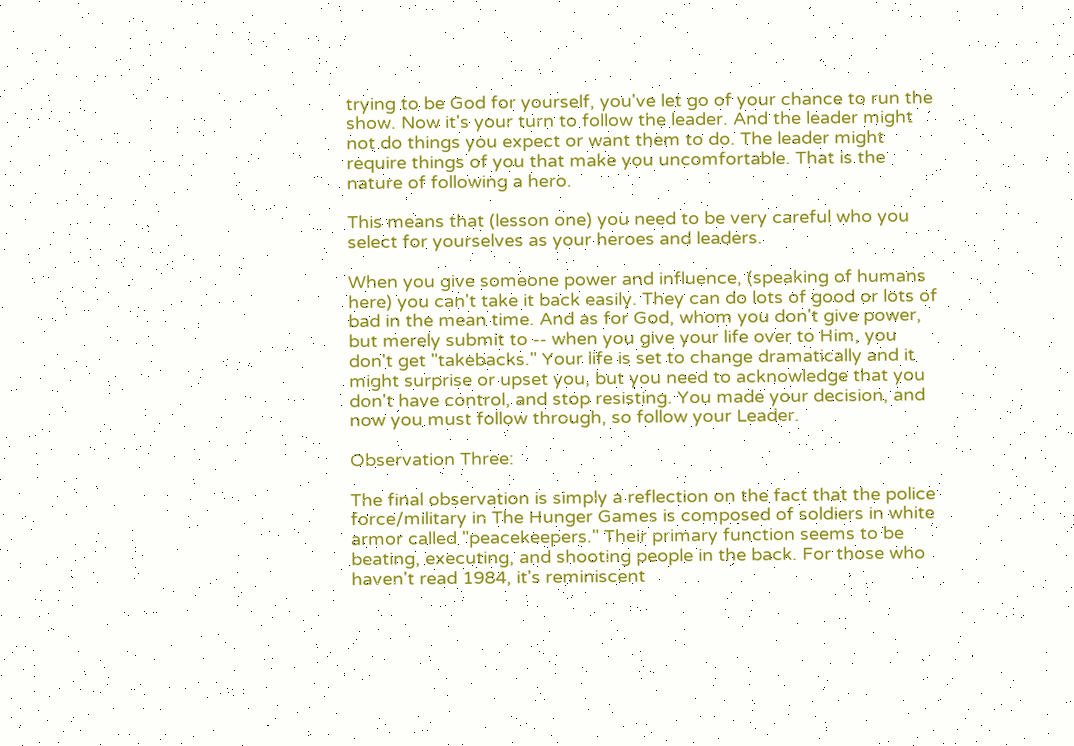trying to be God for yourself, you've let go of your chance to run the show. Now it's your turn to follow the leader. And the leader might not do things you expect or want them to do. The leader might require things of you that make you uncomfortable. That is the nature of following a hero.

This means that (lesson one) you need to be very careful who you select for yourselves as your heroes and leaders.

When you give someone power and influence, (speaking of humans here) you can't take it back easily. They can do lots of good or lots of bad in the mean time. And as for God, whom you don't give power, but merely submit to -- when you give your life over to Him, you don't get "takebacks." Your life is set to change dramatically and it might surprise or upset you, but you need to acknowledge that you don't have control, and stop resisting. You made your decision, and now you must follow through, so follow your Leader.

Observation Three:

The final observation is simply a reflection on the fact that the police force/military in The Hunger Games is composed of soldiers in white armor called "peacekeepers." Their primary function seems to be beating, executing, and shooting people in the back. For those who haven't read 1984, it's reminiscent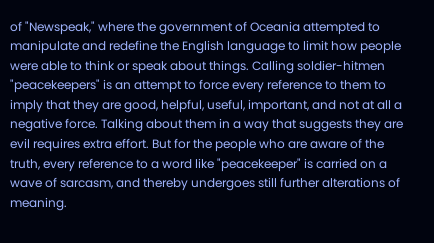of "Newspeak," where the government of Oceania attempted to manipulate and redefine the English language to limit how people were able to think or speak about things. Calling soldier-hitmen "peacekeepers" is an attempt to force every reference to them to imply that they are good, helpful, useful, important, and not at all a negative force. Talking about them in a way that suggests they are evil requires extra effort. But for the people who are aware of the truth, every reference to a word like "peacekeeper" is carried on a wave of sarcasm, and thereby undergoes still further alterations of meaning.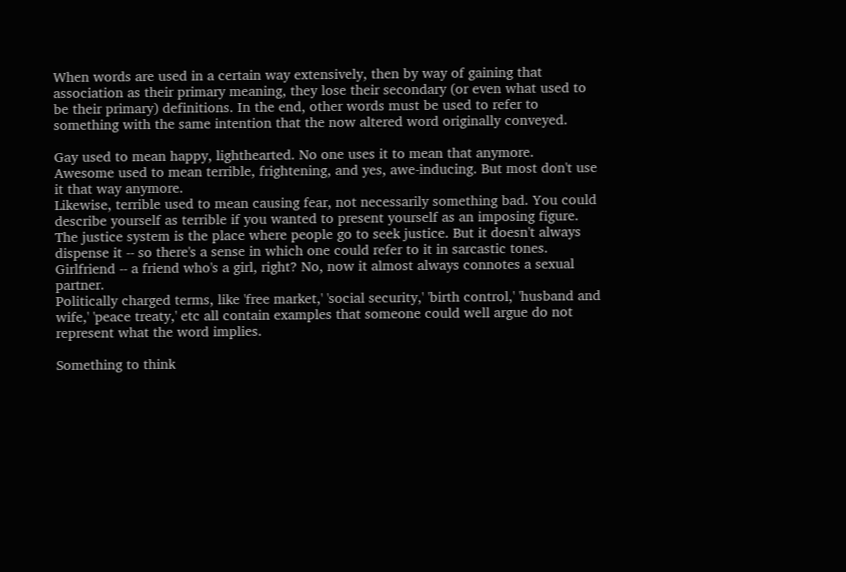When words are used in a certain way extensively, then by way of gaining that association as their primary meaning, they lose their secondary (or even what used to be their primary) definitions. In the end, other words must be used to refer to something with the same intention that the now altered word originally conveyed.

Gay used to mean happy, lighthearted. No one uses it to mean that anymore.
Awesome used to mean terrible, frightening, and yes, awe-inducing. But most don't use it that way anymore.
Likewise, terrible used to mean causing fear, not necessarily something bad. You could describe yourself as terrible if you wanted to present yourself as an imposing figure.
The justice system is the place where people go to seek justice. But it doesn't always dispense it -- so there's a sense in which one could refer to it in sarcastic tones.
Girlfriend -- a friend who's a girl, right? No, now it almost always connotes a sexual partner.
Politically charged terms, like 'free market,' 'social security,' 'birth control,' 'husband and wife,' 'peace treaty,' etc all contain examples that someone could well argue do not represent what the word implies.

Something to think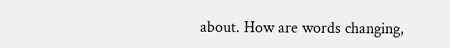about. How are words changing,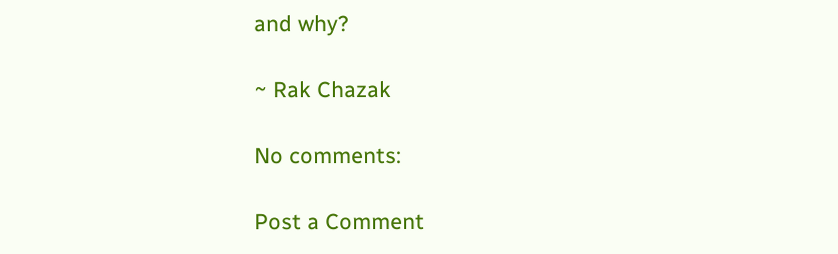and why?

~ Rak Chazak

No comments:

Post a Comment